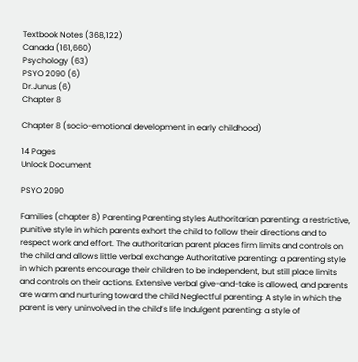Textbook Notes (368,122)
Canada (161,660)
Psychology (63)
PSYO 2090 (6)
Dr.Junus (6)
Chapter 8

Chapter 8 (socio-emotional development in early childhood)

14 Pages
Unlock Document

PSYO 2090

Families (chapter 8) Parenting Parenting styles Authoritarian parenting: a restrictive, punitive style in which parents exhort the child to follow their directions and to respect work and effort. The authoritarian parent places firm limits and controls on the child and allows little verbal exchange Authoritative parenting: a parenting style in which parents encourage their children to be independent, but still place limits and controls on their actions. Extensive verbal give-and-take is allowed, and parents are warm and nurturing toward the child Neglectful parenting: A style in which the parent is very uninvolved in the child’s life Indulgent parenting: a style of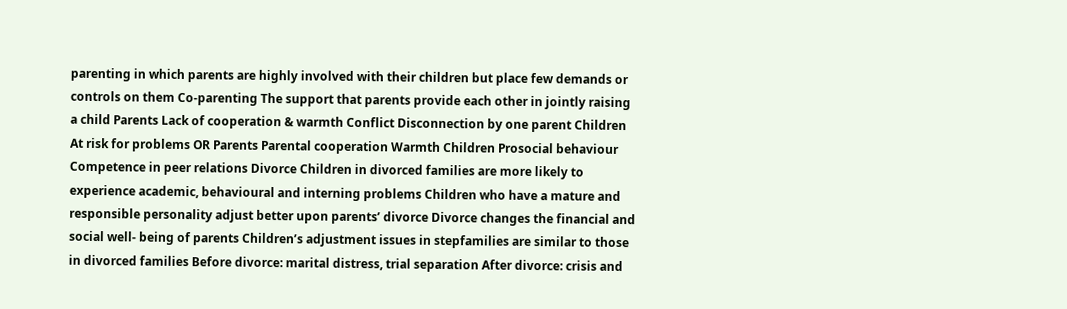parenting in which parents are highly involved with their children but place few demands or controls on them Co-parenting The support that parents provide each other in jointly raising a child Parents Lack of cooperation & warmth Conflict Disconnection by one parent Children At risk for problems OR Parents Parental cooperation Warmth Children Prosocial behaviour Competence in peer relations Divorce Children in divorced families are more likely to experience academic, behavioural and interning problems Children who have a mature and responsible personality adjust better upon parents’ divorce Divorce changes the financial and social well- being of parents Children’s adjustment issues in stepfamilies are similar to those in divorced families Before divorce: marital distress, trial separation After divorce: crisis and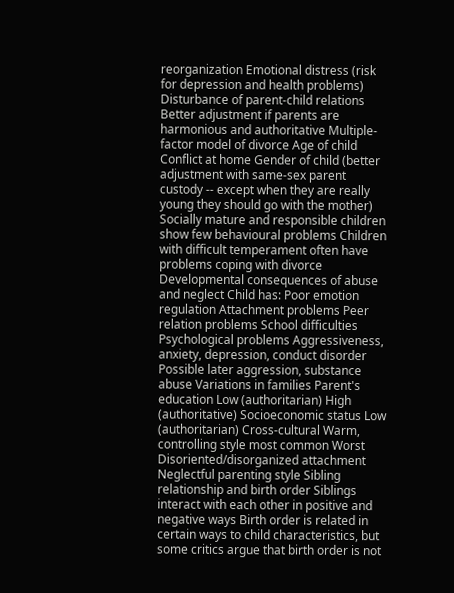reorganization Emotional distress (risk for depression and health problems) Disturbance of parent-child relations Better adjustment if parents are harmonious and authoritative Multiple-factor model of divorce Age of child Conflict at home Gender of child (better adjustment with same-sex parent custody -- except when they are really young they should go with the mother) Socially mature and responsible children show few behavioural problems Children with difficult temperament often have problems coping with divorce Developmental consequences of abuse and neglect Child has: Poor emotion regulation Attachment problems Peer relation problems School difficulties Psychological problems Aggressiveness, anxiety, depression, conduct disorder Possible later aggression, substance abuse Variations in families Parent's education Low (authoritarian) High (authoritative) Socioeconomic status Low (authoritarian) Cross-cultural Warm, controlling style most common Worst Disoriented/disorganized attachment Neglectful parenting style Sibling relationship and birth order Siblings interact with each other in positive and negative ways Birth order is related in certain ways to child characteristics, but some critics argue that birth order is not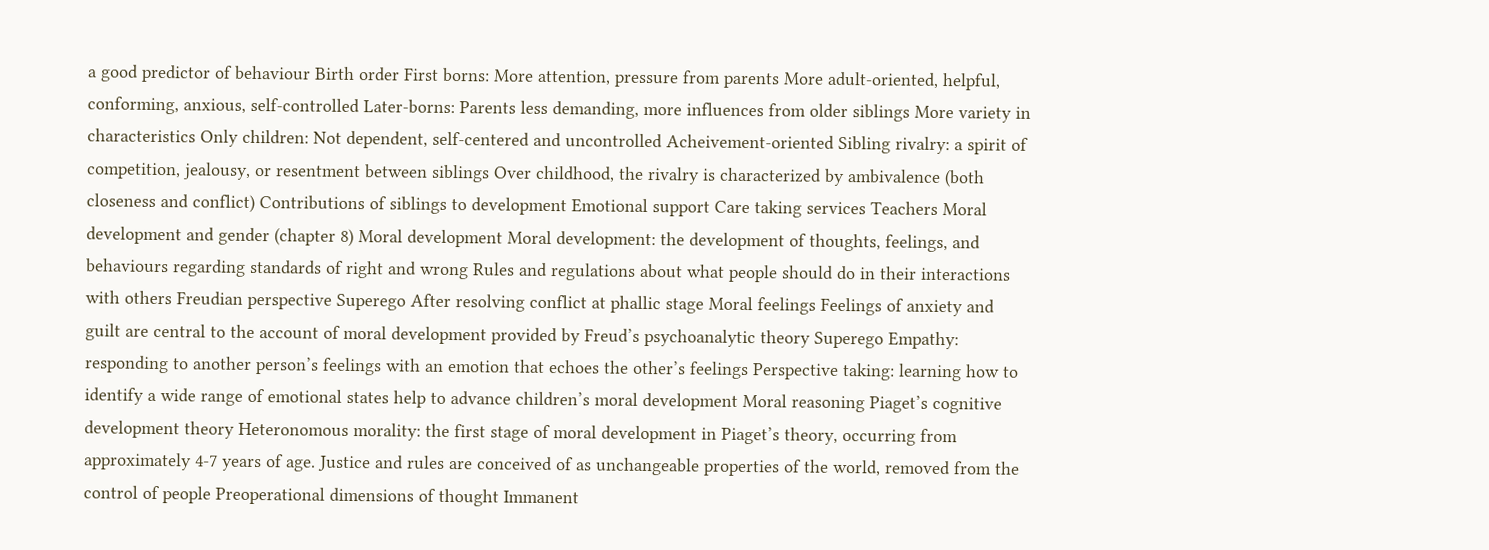a good predictor of behaviour Birth order First borns: More attention, pressure from parents More adult-oriented, helpful, conforming, anxious, self-controlled Later-borns: Parents less demanding, more influences from older siblings More variety in characteristics Only children: Not dependent, self-centered and uncontrolled Acheivement-oriented Sibling rivalry: a spirit of competition, jealousy, or resentment between siblings Over childhood, the rivalry is characterized by ambivalence (both closeness and conflict) Contributions of siblings to development Emotional support Care taking services Teachers Moral development and gender (chapter 8) Moral development Moral development: the development of thoughts, feelings, and behaviours regarding standards of right and wrong Rules and regulations about what people should do in their interactions with others Freudian perspective Superego After resolving conflict at phallic stage Moral feelings Feelings of anxiety and guilt are central to the account of moral development provided by Freud’s psychoanalytic theory Superego Empathy: responding to another person’s feelings with an emotion that echoes the other’s feelings Perspective taking: learning how to identify a wide range of emotional states help to advance children’s moral development Moral reasoning Piaget’s cognitive development theory Heteronomous morality: the first stage of moral development in Piaget’s theory, occurring from approximately 4-7 years of age. Justice and rules are conceived of as unchangeable properties of the world, removed from the control of people Preoperational dimensions of thought Immanent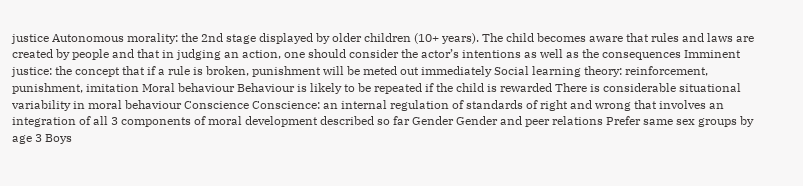justice Autonomous morality: the 2nd stage displayed by older children (10+ years). The child becomes aware that rules and laws are created by people and that in judging an action, one should consider the actor’s intentions as well as the consequences Imminent justice: the concept that if a rule is broken, punishment will be meted out immediately Social learning theory: reinforcement, punishment, imitation Moral behaviour Behaviour is likely to be repeated if the child is rewarded There is considerable situational variability in moral behaviour Conscience Conscience: an internal regulation of standards of right and wrong that involves an integration of all 3 components of moral development described so far Gender Gender and peer relations Prefer same sex groups by age 3 Boys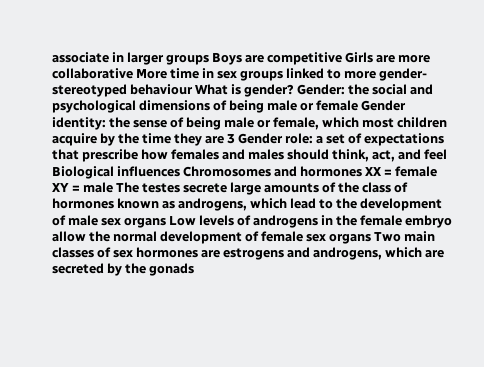associate in larger groups Boys are competitive Girls are more collaborative More time in sex groups linked to more gender- stereotyped behaviour What is gender? Gender: the social and psychological dimensions of being male or female Gender identity: the sense of being male or female, which most children acquire by the time they are 3 Gender role: a set of expectations that prescribe how females and males should think, act, and feel Biological influences Chromosomes and hormones XX = female XY = male The testes secrete large amounts of the class of hormones known as androgens, which lead to the development of male sex organs Low levels of androgens in the female embryo allow the normal development of female sex organs Two main classes of sex hormones are estrogens and androgens, which are secreted by the gonads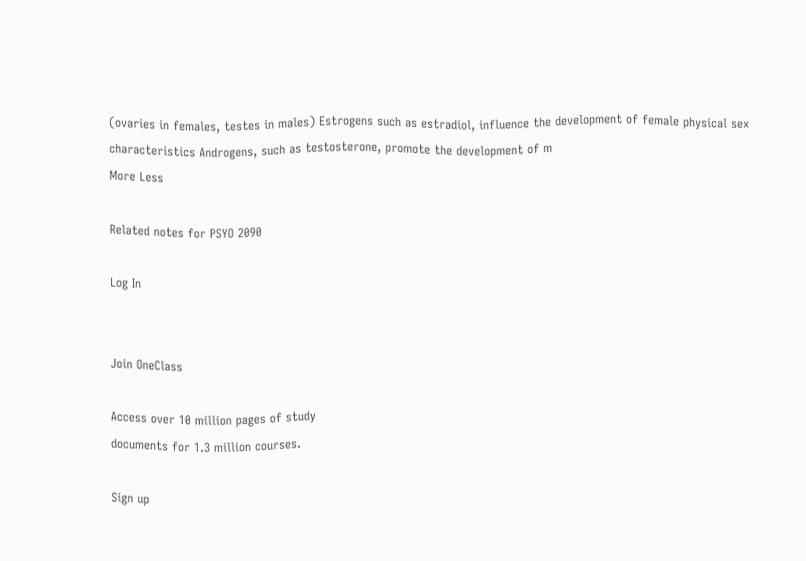(ovaries in females, testes in males) Estrogens such as estradiol, influence the development of female physical sex characteristics Androgens, such as testosterone, promote the development of m
More Less

Related notes for PSYO 2090

Log In


Join OneClass

Access over 10 million pages of study
documents for 1.3 million courses.

Sign up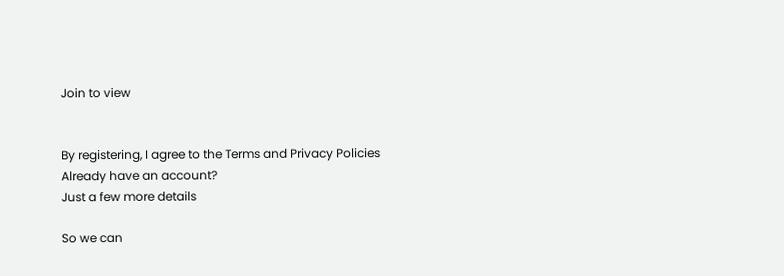Join to view


By registering, I agree to the Terms and Privacy Policies
Already have an account?
Just a few more details

So we can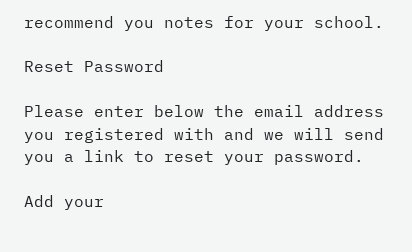recommend you notes for your school.

Reset Password

Please enter below the email address you registered with and we will send you a link to reset your password.

Add your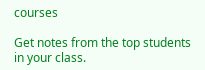courses

Get notes from the top students in your class.